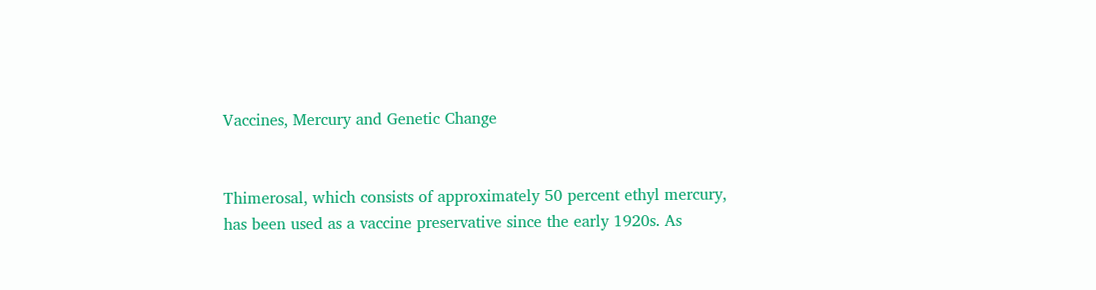Vaccines, Mercury and Genetic Change


Thimerosal, which consists of approximately 50 percent ethyl mercury, has been used as a vaccine preservative since the early 1920s. As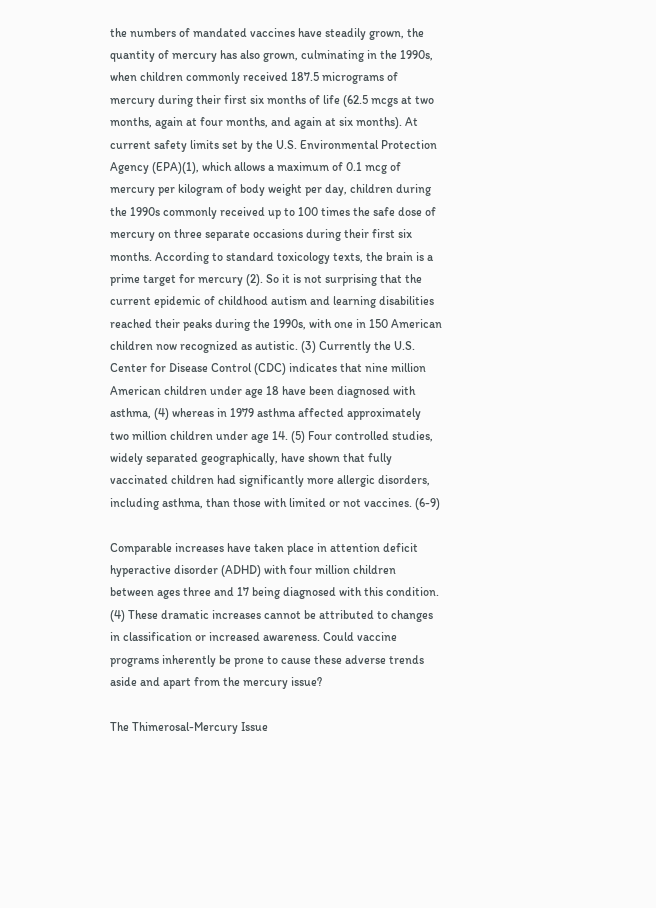the numbers of mandated vaccines have steadily grown, the quantity of mercury has also grown, culminating in the 1990s, when children commonly received 187.5 micrograms of mercury during their first six months of life (62.5 mcgs at two months, again at four months, and again at six months). At current safety limits set by the U.S. Environmental Protection Agency (EPA)(1), which allows a maximum of 0.1 mcg of mercury per kilogram of body weight per day, children during the 1990s commonly received up to 100 times the safe dose of mercury on three separate occasions during their first six months. According to standard toxicology texts, the brain is a prime target for mercury (2). So it is not surprising that the current epidemic of childhood autism and learning disabilities reached their peaks during the 1990s, with one in 150 American children now recognized as autistic. (3) Currently the U.S. Center for Disease Control (CDC) indicates that nine million American children under age 18 have been diagnosed with asthma, (4) whereas in 1979 asthma affected approximately two million children under age 14. (5) Four controlled studies, widely separated geographically, have shown that fully vaccinated children had significantly more allergic disorders, including asthma, than those with limited or not vaccines. (6-9)

Comparable increases have taken place in attention deficit hyperactive disorder (ADHD) with four million children between ages three and 17 being diagnosed with this condition. (4) These dramatic increases cannot be attributed to changes in classification or increased awareness. Could vaccine programs inherently be prone to cause these adverse trends aside and apart from the mercury issue?

The Thimerosal-Mercury Issue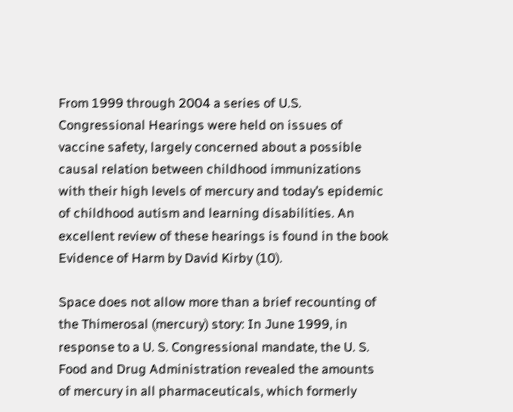From 1999 through 2004 a series of U.S. Congressional Hearings were held on issues of vaccine safety, largely concerned about a possible causal relation between childhood immunizations with their high levels of mercury and today’s epidemic of childhood autism and learning disabilities. An excellent review of these hearings is found in the book Evidence of Harm by David Kirby (10).

Space does not allow more than a brief recounting of the Thimerosal (mercury) story: In June 1999, in response to a U. S. Congressional mandate, the U. S. Food and Drug Administration revealed the amounts of mercury in all pharmaceuticals, which formerly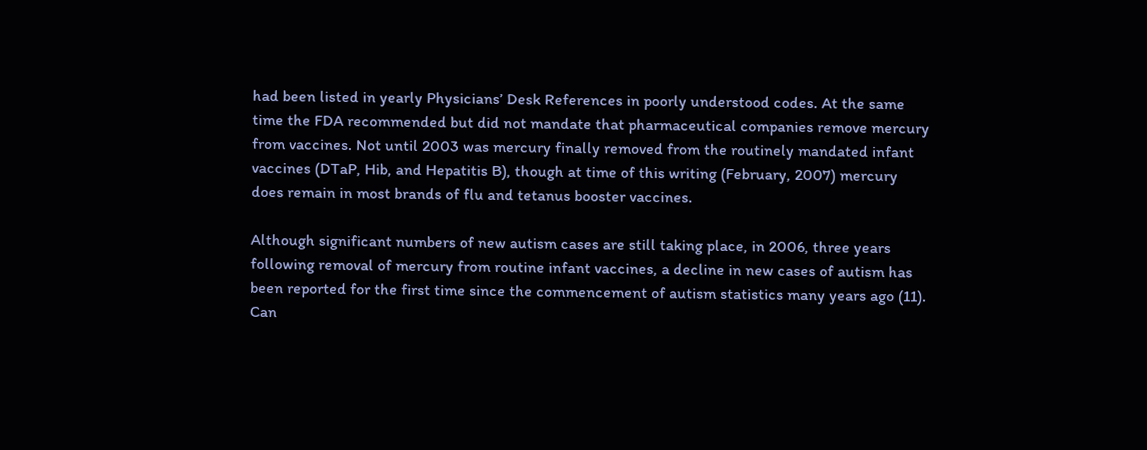had been listed in yearly Physicians’ Desk References in poorly understood codes. At the same time the FDA recommended but did not mandate that pharmaceutical companies remove mercury from vaccines. Not until 2003 was mercury finally removed from the routinely mandated infant vaccines (DTaP, Hib, and Hepatitis B), though at time of this writing (February, 2007) mercury does remain in most brands of flu and tetanus booster vaccines.

Although significant numbers of new autism cases are still taking place, in 2006, three years following removal of mercury from routine infant vaccines, a decline in new cases of autism has been reported for the first time since the commencement of autism statistics many years ago (11). Can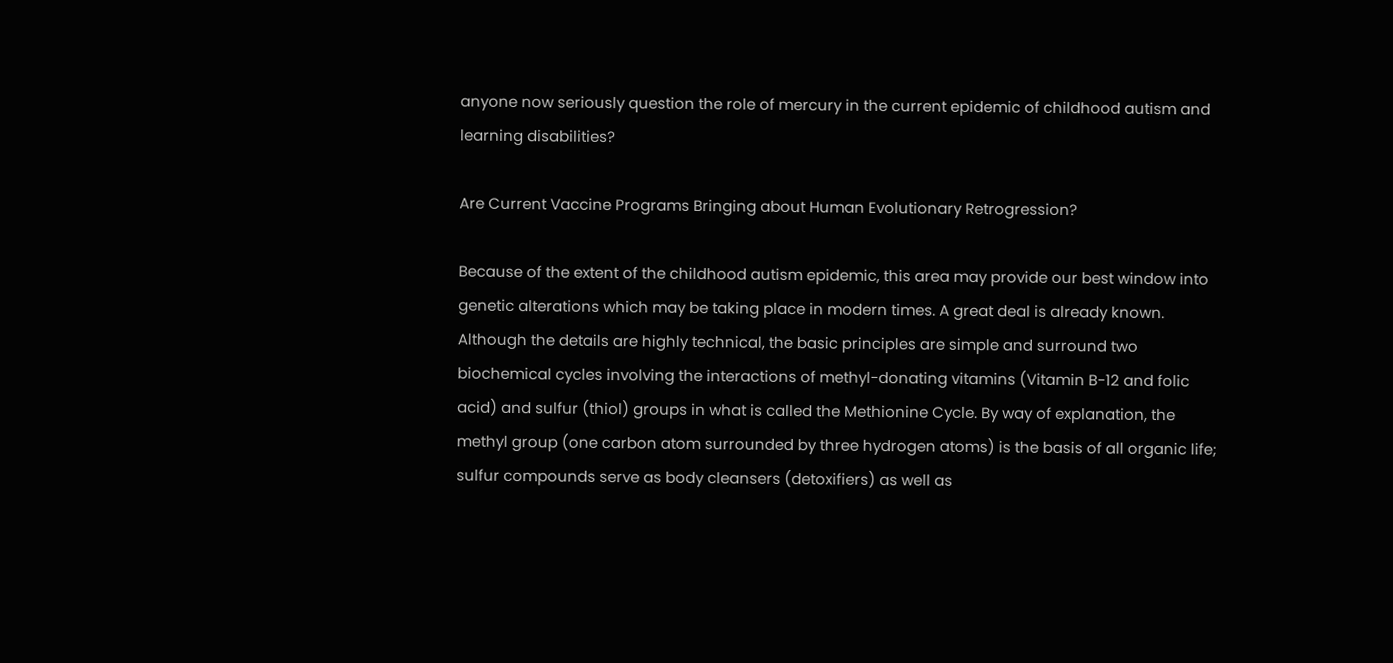anyone now seriously question the role of mercury in the current epidemic of childhood autism and learning disabilities?

Are Current Vaccine Programs Bringing about Human Evolutionary Retrogression?

Because of the extent of the childhood autism epidemic, this area may provide our best window into genetic alterations which may be taking place in modern times. A great deal is already known. Although the details are highly technical, the basic principles are simple and surround two biochemical cycles involving the interactions of methyl-donating vitamins (Vitamin B-12 and folic acid) and sulfur (thiol) groups in what is called the Methionine Cycle. By way of explanation, the methyl group (one carbon atom surrounded by three hydrogen atoms) is the basis of all organic life; sulfur compounds serve as body cleansers (detoxifiers) as well as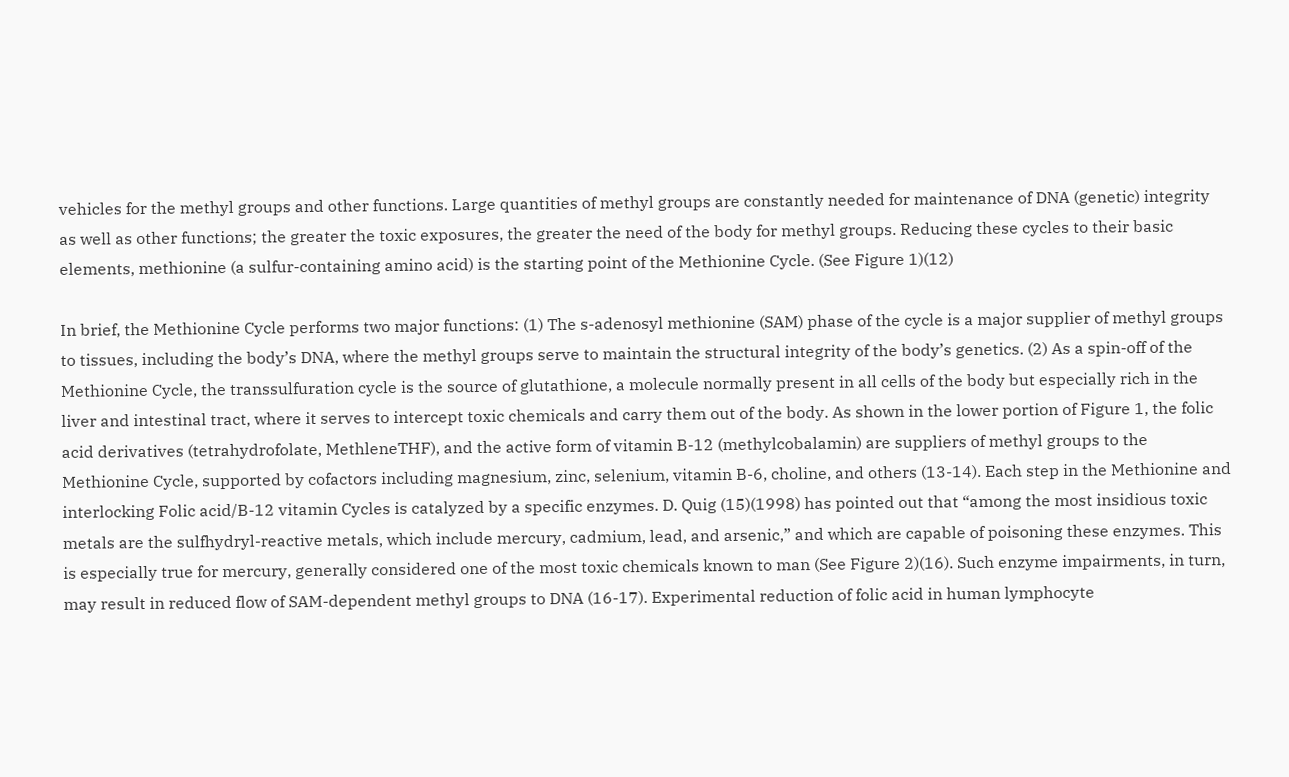vehicles for the methyl groups and other functions. Large quantities of methyl groups are constantly needed for maintenance of DNA (genetic) integrity as well as other functions; the greater the toxic exposures, the greater the need of the body for methyl groups. Reducing these cycles to their basic elements, methionine (a sulfur-containing amino acid) is the starting point of the Methionine Cycle. (See Figure 1)(12)

In brief, the Methionine Cycle performs two major functions: (1) The s-adenosyl methionine (SAM) phase of the cycle is a major supplier of methyl groups to tissues, including the body’s DNA, where the methyl groups serve to maintain the structural integrity of the body’s genetics. (2) As a spin-off of the Methionine Cycle, the transsulfuration cycle is the source of glutathione, a molecule normally present in all cells of the body but especially rich in the liver and intestinal tract, where it serves to intercept toxic chemicals and carry them out of the body. As shown in the lower portion of Figure 1, the folic acid derivatives (tetrahydrofolate, MethleneTHF), and the active form of vitamin B-12 (methylcobalamin) are suppliers of methyl groups to the Methionine Cycle, supported by cofactors including magnesium, zinc, selenium, vitamin B-6, choline, and others (13-14). Each step in the Methionine and interlocking Folic acid/B-12 vitamin Cycles is catalyzed by a specific enzymes. D. Quig (15)(1998) has pointed out that “among the most insidious toxic metals are the sulfhydryl-reactive metals, which include mercury, cadmium, lead, and arsenic,” and which are capable of poisoning these enzymes. This is especially true for mercury, generally considered one of the most toxic chemicals known to man (See Figure 2)(16). Such enzyme impairments, in turn, may result in reduced flow of SAM-dependent methyl groups to DNA (16-17). Experimental reduction of folic acid in human lymphocyte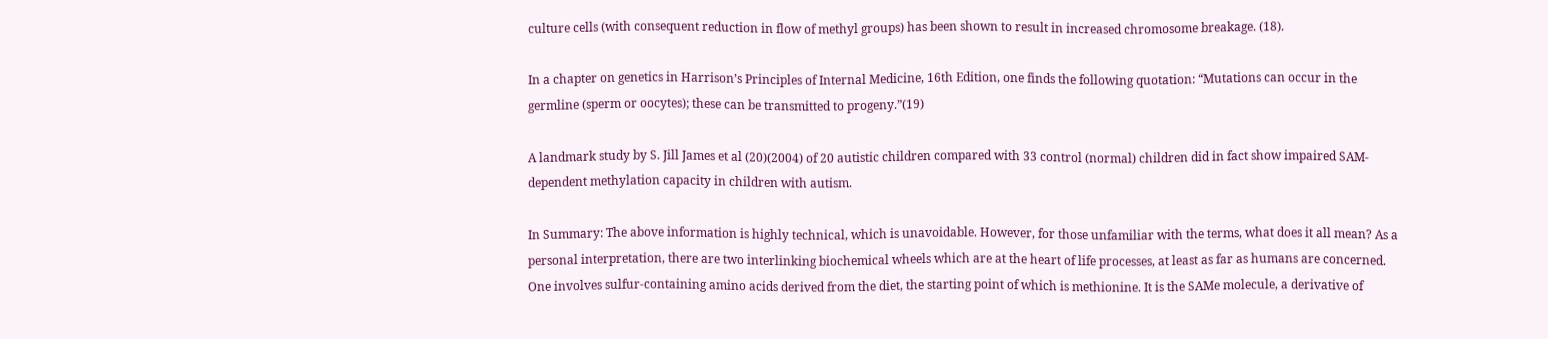culture cells (with consequent reduction in flow of methyl groups) has been shown to result in increased chromosome breakage. (18).

In a chapter on genetics in Harrison’s Principles of Internal Medicine, 16th Edition, one finds the following quotation: “Mutations can occur in the germline (sperm or oocytes); these can be transmitted to progeny.”(19)

A landmark study by S. Jill James et al (20)(2004) of 20 autistic children compared with 33 control (normal) children did in fact show impaired SAM-dependent methylation capacity in children with autism.

In Summary: The above information is highly technical, which is unavoidable. However, for those unfamiliar with the terms, what does it all mean? As a personal interpretation, there are two interlinking biochemical wheels which are at the heart of life processes, at least as far as humans are concerned. One involves sulfur-containing amino acids derived from the diet, the starting point of which is methionine. It is the SAMe molecule, a derivative of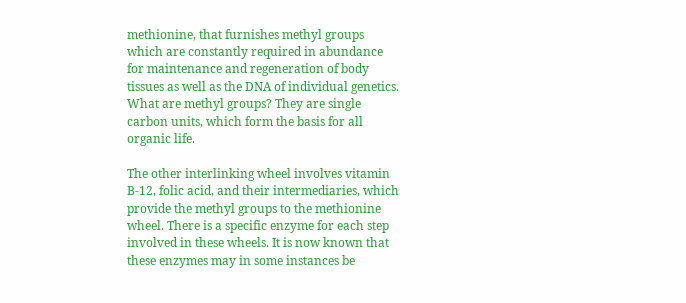methionine, that furnishes methyl groups which are constantly required in abundance for maintenance and regeneration of body tissues as well as the DNA of individual genetics. What are methyl groups? They are single carbon units, which form the basis for all organic life.

The other interlinking wheel involves vitamin B-12, folic acid, and their intermediaries, which provide the methyl groups to the methionine wheel. There is a specific enzyme for each step involved in these wheels. It is now known that these enzymes may in some instances be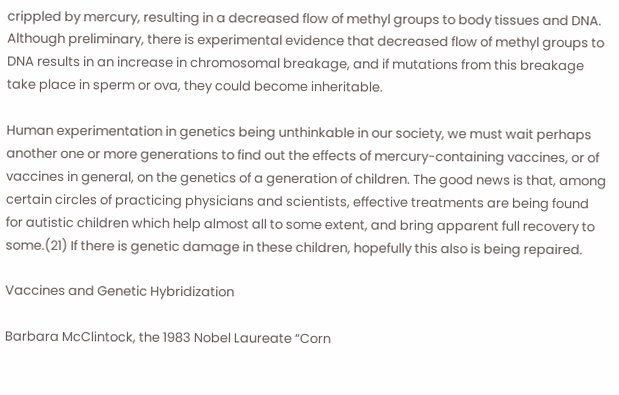crippled by mercury, resulting in a decreased flow of methyl groups to body tissues and DNA. Although preliminary, there is experimental evidence that decreased flow of methyl groups to DNA results in an increase in chromosomal breakage, and if mutations from this breakage take place in sperm or ova, they could become inheritable.

Human experimentation in genetics being unthinkable in our society, we must wait perhaps another one or more generations to find out the effects of mercury-containing vaccines, or of vaccines in general, on the genetics of a generation of children. The good news is that, among certain circles of practicing physicians and scientists, effective treatments are being found for autistic children which help almost all to some extent, and bring apparent full recovery to some.(21) If there is genetic damage in these children, hopefully this also is being repaired.

Vaccines and Genetic Hybridization

Barbara McClintock, the 1983 Nobel Laureate “Corn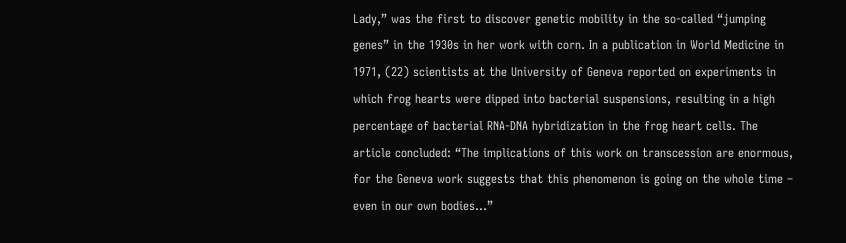Lady,” was the first to discover genetic mobility in the so-called “jumping genes” in the 1930s in her work with corn. In a publication in World Medicine in 1971, (22) scientists at the University of Geneva reported on experiments in which frog hearts were dipped into bacterial suspensions, resulting in a high percentage of bacterial RNA-DNA hybridization in the frog heart cells. The article concluded: “The implications of this work on transcession are enormous, for the Geneva work suggests that this phenomenon is going on the whole time – even in our own bodies…”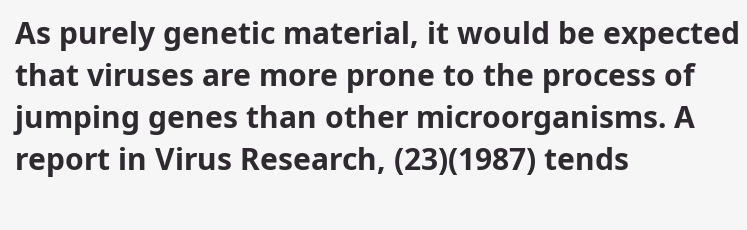As purely genetic material, it would be expected that viruses are more prone to the process of jumping genes than other microorganisms. A report in Virus Research, (23)(1987) tends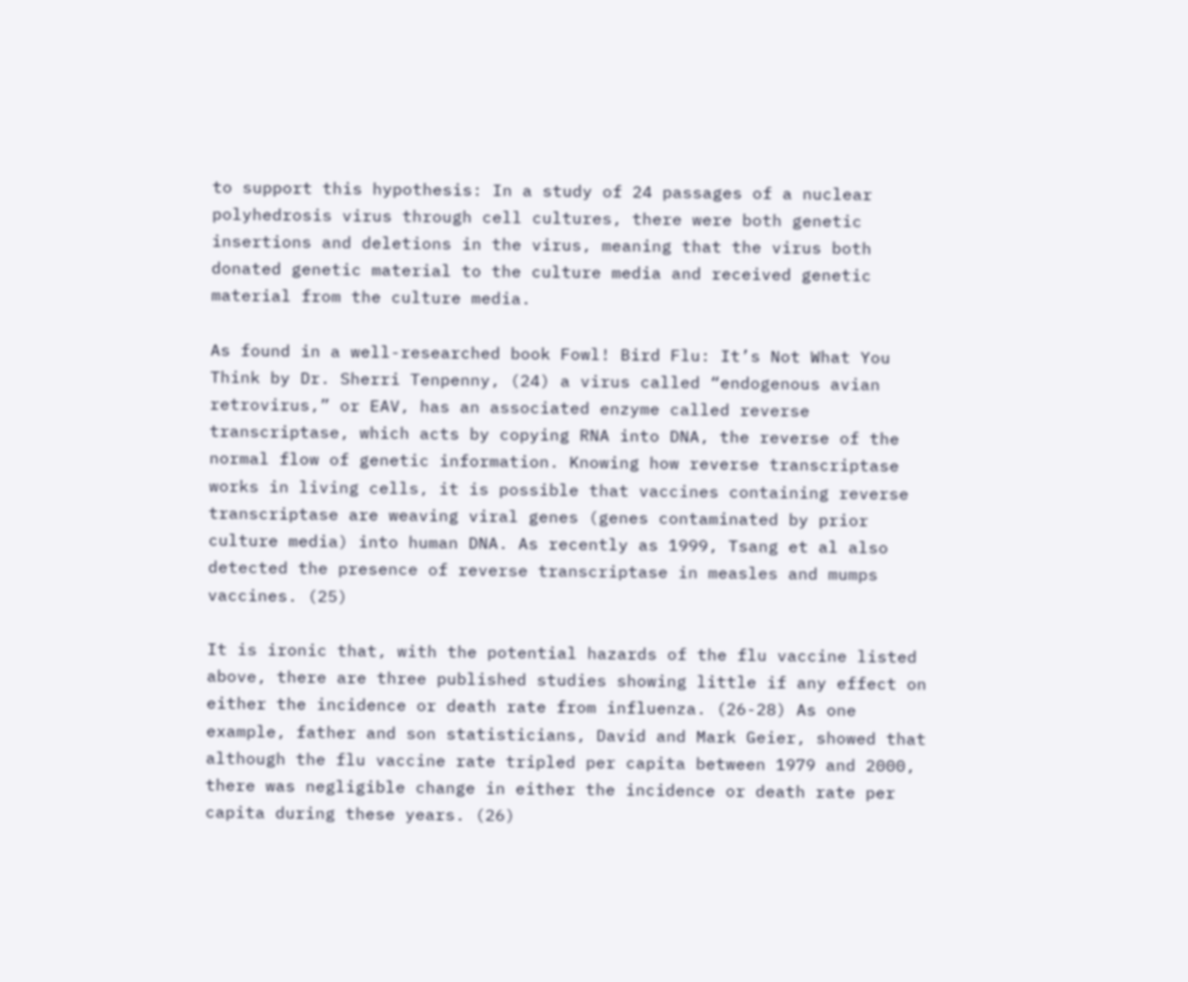to support this hypothesis: In a study of 24 passages of a nuclear polyhedrosis virus through cell cultures, there were both genetic insertions and deletions in the virus, meaning that the virus both donated genetic material to the culture media and received genetic material from the culture media.

As found in a well-researched book Fowl! Bird Flu: It’s Not What You Think by Dr. Sherri Tenpenny, (24) a virus called “endogenous avian retrovirus,” or EAV, has an associated enzyme called reverse transcriptase, which acts by copying RNA into DNA, the reverse of the normal flow of genetic information. Knowing how reverse transcriptase works in living cells, it is possible that vaccines containing reverse transcriptase are weaving viral genes (genes contaminated by prior culture media) into human DNA. As recently as 1999, Tsang et al also detected the presence of reverse transcriptase in measles and mumps vaccines. (25)

It is ironic that, with the potential hazards of the flu vaccine listed above, there are three published studies showing little if any effect on either the incidence or death rate from influenza. (26-28) As one example, father and son statisticians, David and Mark Geier, showed that although the flu vaccine rate tripled per capita between 1979 and 2000, there was negligible change in either the incidence or death rate per capita during these years. (26)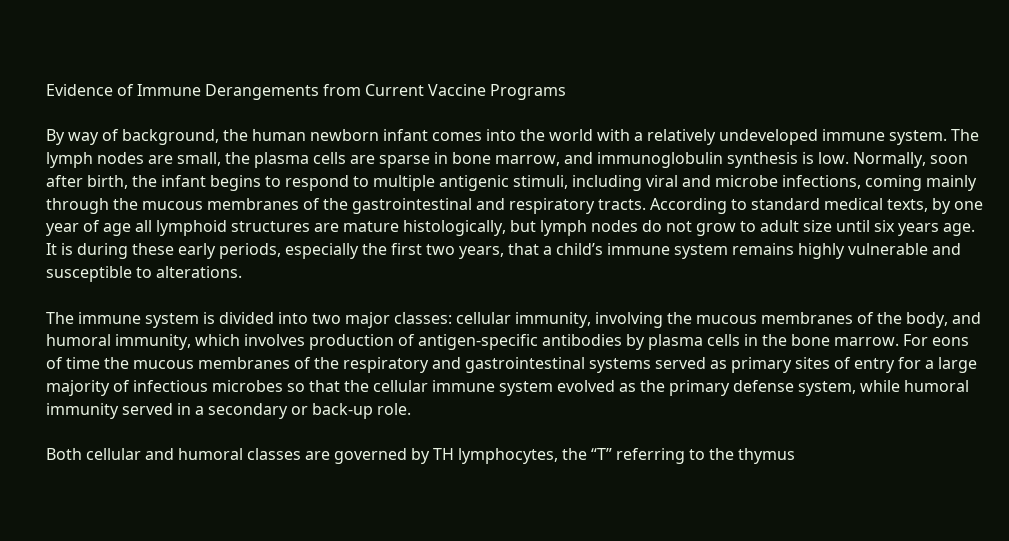Evidence of Immune Derangements from Current Vaccine Programs

By way of background, the human newborn infant comes into the world with a relatively undeveloped immune system. The lymph nodes are small, the plasma cells are sparse in bone marrow, and immunoglobulin synthesis is low. Normally, soon after birth, the infant begins to respond to multiple antigenic stimuli, including viral and microbe infections, coming mainly through the mucous membranes of the gastrointestinal and respiratory tracts. According to standard medical texts, by one year of age all lymphoid structures are mature histologically, but lymph nodes do not grow to adult size until six years age. It is during these early periods, especially the first two years, that a child’s immune system remains highly vulnerable and susceptible to alterations.

The immune system is divided into two major classes: cellular immunity, involving the mucous membranes of the body, and humoral immunity, which involves production of antigen-specific antibodies by plasma cells in the bone marrow. For eons of time the mucous membranes of the respiratory and gastrointestinal systems served as primary sites of entry for a large majority of infectious microbes so that the cellular immune system evolved as the primary defense system, while humoral immunity served in a secondary or back-up role.

Both cellular and humoral classes are governed by TH lymphocytes, the “T” referring to the thymus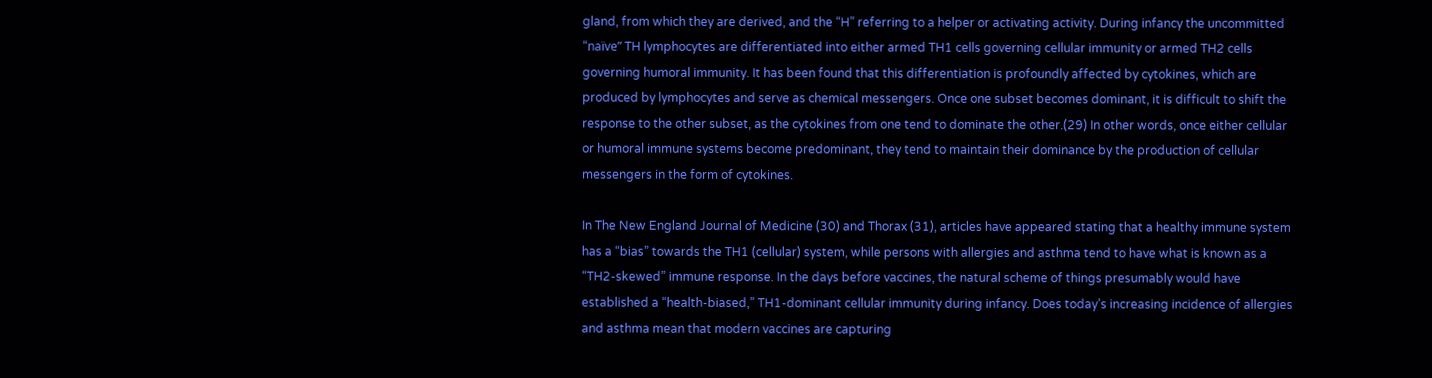gland, from which they are derived, and the “H” referring to a helper or activating activity. During infancy the uncommitted “naïve” TH lymphocytes are differentiated into either armed TH1 cells governing cellular immunity or armed TH2 cells governing humoral immunity. It has been found that this differentiation is profoundly affected by cytokines, which are produced by lymphocytes and serve as chemical messengers. Once one subset becomes dominant, it is difficult to shift the response to the other subset, as the cytokines from one tend to dominate the other.(29) In other words, once either cellular or humoral immune systems become predominant, they tend to maintain their dominance by the production of cellular messengers in the form of cytokines.

In The New England Journal of Medicine (30) and Thorax (31), articles have appeared stating that a healthy immune system has a “bias” towards the TH1 (cellular) system, while persons with allergies and asthma tend to have what is known as a “TH2-skewed” immune response. In the days before vaccines, the natural scheme of things presumably would have established a “health-biased,” TH1-dominant cellular immunity during infancy. Does today’s increasing incidence of allergies and asthma mean that modern vaccines are capturing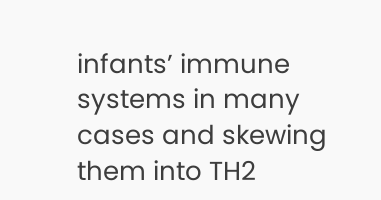infants’ immune systems in many cases and skewing them into TH2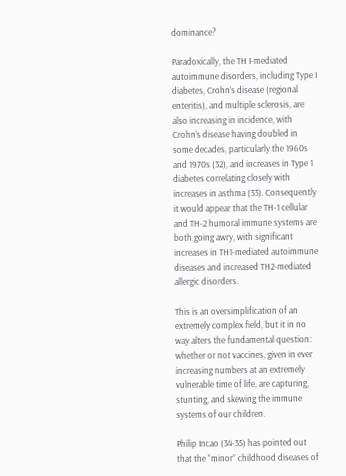dominance?

Paradoxically, the TH I-mediated autoimmune disorders, including Type I diabetes, Crohn’s disease (regional enteritis), and multiple sclerosis, are also increasing in incidence, with Crohn’s disease having doubled in some decades, particularly the 1960s and 1970s (32), and increases in Type 1 diabetes correlating closely with increases in asthma (33). Consequently it would appear that the TH-1 cellular and TH-2 humoral immune systems are both going awry, with significant increases in TH1-mediated autoimmune diseases and increased TH2-mediated allergic disorders.

This is an oversimplification of an extremely complex field, but it in no way alters the fundamental question: whether or not vaccines, given in ever increasing numbers at an extremely vulnerable time of life, are capturing, stunting, and skewing the immune systems of our children.

Philip Incao (34-35) has pointed out that the “minor” childhood diseases of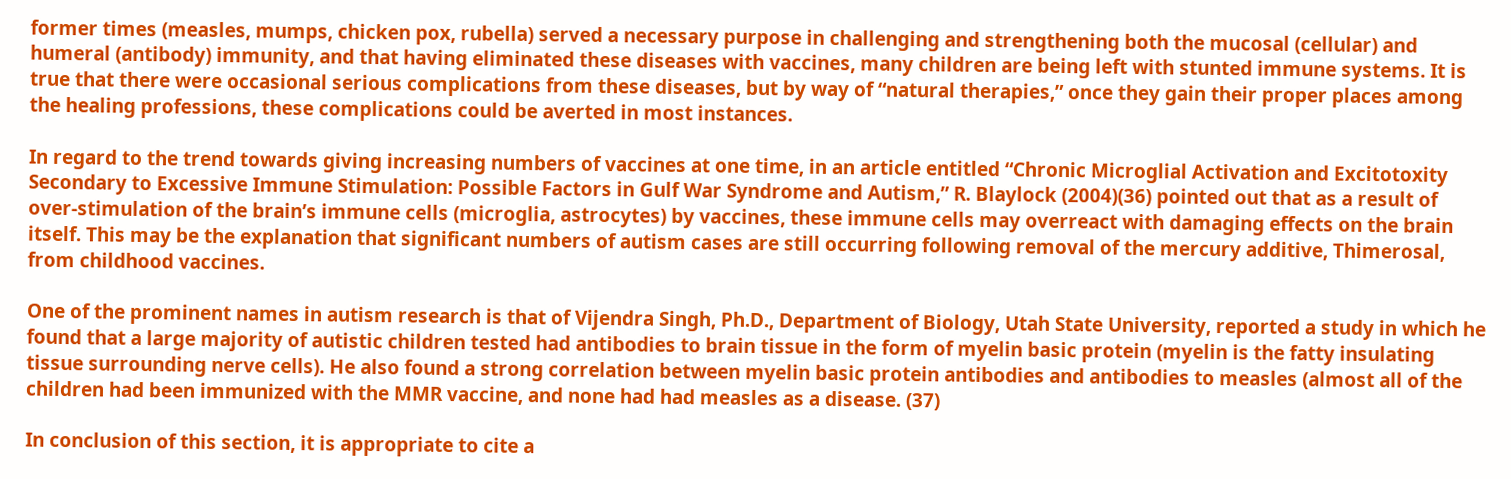former times (measles, mumps, chicken pox, rubella) served a necessary purpose in challenging and strengthening both the mucosal (cellular) and humeral (antibody) immunity, and that having eliminated these diseases with vaccines, many children are being left with stunted immune systems. It is true that there were occasional serious complications from these diseases, but by way of “natural therapies,” once they gain their proper places among the healing professions, these complications could be averted in most instances.

In regard to the trend towards giving increasing numbers of vaccines at one time, in an article entitled “Chronic Microglial Activation and Excitotoxity Secondary to Excessive Immune Stimulation: Possible Factors in Gulf War Syndrome and Autism,” R. Blaylock (2004)(36) pointed out that as a result of over-stimulation of the brain’s immune cells (microglia, astrocytes) by vaccines, these immune cells may overreact with damaging effects on the brain itself. This may be the explanation that significant numbers of autism cases are still occurring following removal of the mercury additive, Thimerosal, from childhood vaccines.

One of the prominent names in autism research is that of Vijendra Singh, Ph.D., Department of Biology, Utah State University, reported a study in which he found that a large majority of autistic children tested had antibodies to brain tissue in the form of myelin basic protein (myelin is the fatty insulating tissue surrounding nerve cells). He also found a strong correlation between myelin basic protein antibodies and antibodies to measles (almost all of the children had been immunized with the MMR vaccine, and none had had measles as a disease. (37)

In conclusion of this section, it is appropriate to cite a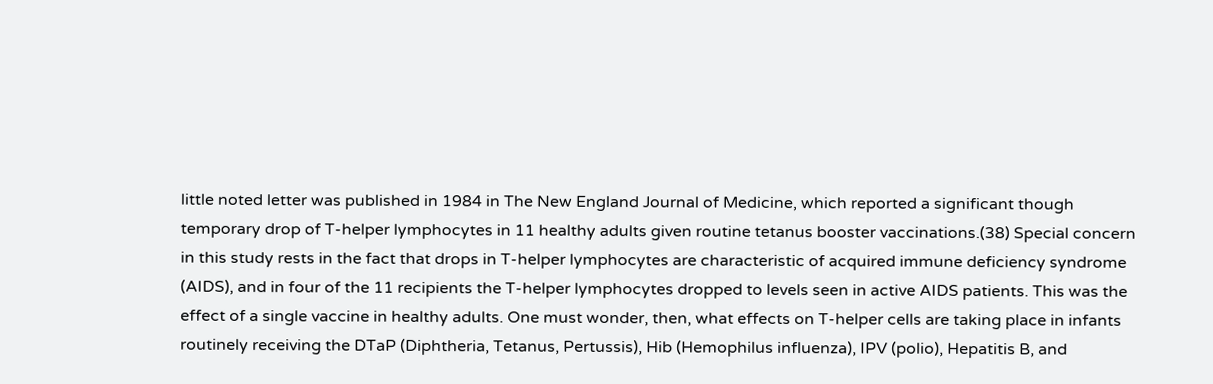little noted letter was published in 1984 in The New England Journal of Medicine, which reported a significant though temporary drop of T-helper lymphocytes in 11 healthy adults given routine tetanus booster vaccinations.(38) Special concern in this study rests in the fact that drops in T-helper lymphocytes are characteristic of acquired immune deficiency syndrome (AIDS), and in four of the 11 recipients the T-helper lymphocytes dropped to levels seen in active AIDS patients. This was the effect of a single vaccine in healthy adults. One must wonder, then, what effects on T-helper cells are taking place in infants routinely receiving the DTaP (Diphtheria, Tetanus, Pertussis), Hib (Hemophilus influenza), IPV (polio), Hepatitis B, and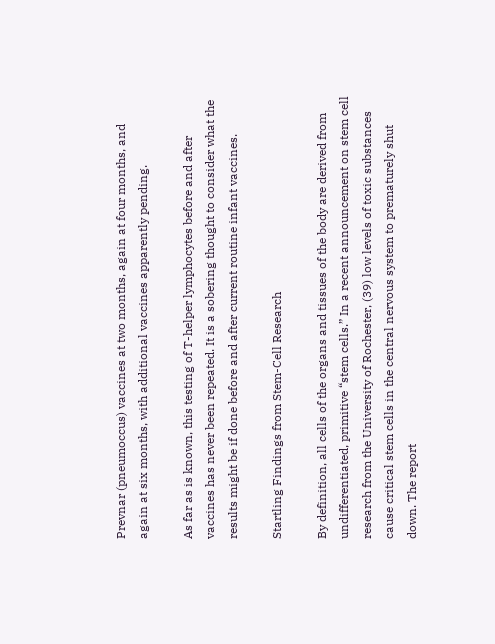Prevnar (pneumoccus) vaccines at two months, again at four months, and again at six months, with additional vaccines apparently pending.

As far as is known, this testing of T-helper lymphocytes before and after vaccines has never been repeated. It is a sobering thought to consider what the results might be if done before and after current routine infant vaccines.

Startling Findings from Stem-Cell Research

By definition, all cells of the organs and tissues of the body are derived from undifferentiated, primitive “stem cells.” In a recent announcement on stem cell research from the University of Rochester, (39) low levels of toxic substances cause critical stem cells in the central nervous system to prematurely shut down. The report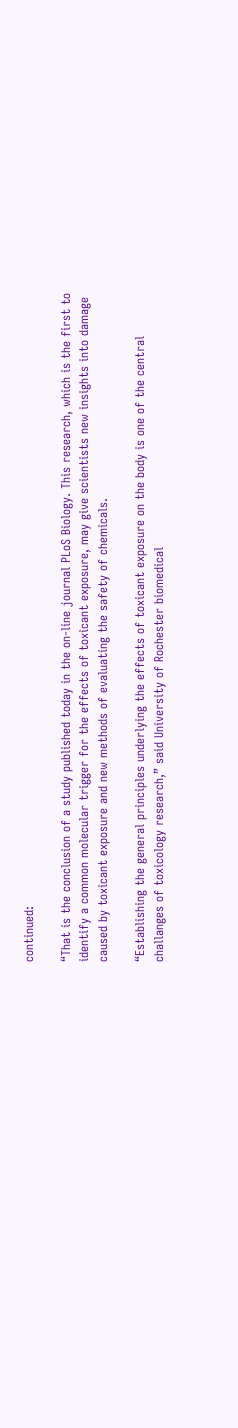continued:

“That is the conclusion of a study published today in the on-line journal PLoS Biology. This research, which is the first to identify a common molecular trigger for the effects of toxicant exposure, may give scientists new insights into damage caused by toxicant exposure and new methods of evaluating the safety of chemicals.

“Establishing the general principles underlying the effects of toxicant exposure on the body is one of the central challanges of toxicology research,” said University of Rochester biomedical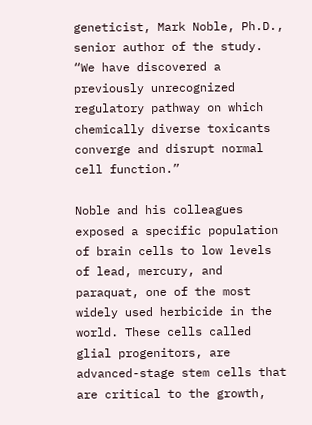geneticist, Mark Noble, Ph.D., senior author of the study. “We have discovered a previously unrecognized regulatory pathway on which chemically diverse toxicants converge and disrupt normal cell function.”

Noble and his colleagues exposed a specific population of brain cells to low levels of lead, mercury, and paraquat, one of the most widely used herbicide in the world. These cells called glial progenitors, are advanced-stage stem cells that are critical to the growth,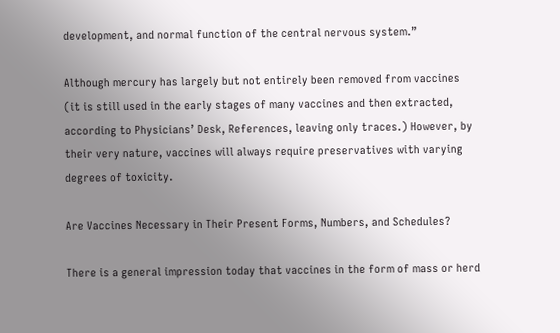development, and normal function of the central nervous system.”

Although mercury has largely but not entirely been removed from vaccines (it is still used in the early stages of many vaccines and then extracted, according to Physicians’ Desk, References, leaving only traces.) However, by their very nature, vaccines will always require preservatives with varying degrees of toxicity.

Are Vaccines Necessary in Their Present Forms, Numbers, and Schedules?

There is a general impression today that vaccines in the form of mass or herd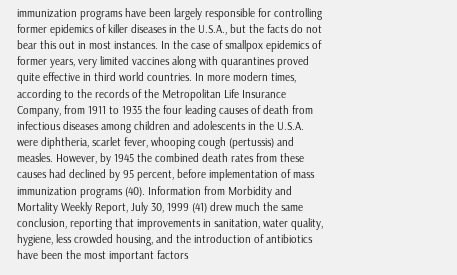immunization programs have been largely responsible for controlling former epidemics of killer diseases in the U.S.A., but the facts do not bear this out in most instances. In the case of smallpox epidemics of former years, very limited vaccines along with quarantines proved quite effective in third world countries. In more modern times, according to the records of the Metropolitan Life Insurance Company, from 1911 to 1935 the four leading causes of death from infectious diseases among children and adolescents in the U.S.A. were diphtheria, scarlet fever, whooping cough (pertussis) and measles. However, by 1945 the combined death rates from these causes had declined by 95 percent, before implementation of mass immunization programs (40). Information from Morbidity and Mortality Weekly Report, July 30, 1999 (41) drew much the same conclusion, reporting that improvements in sanitation, water quality, hygiene, less crowded housing, and the introduction of antibiotics have been the most important factors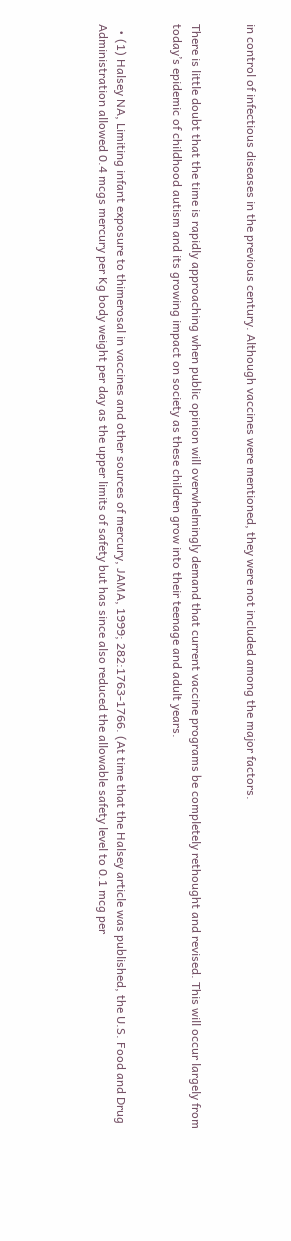in control of infectious diseases in the previous century. Although vaccines were mentioned, they were not included among the major factors.


There is little doubt that the time is rapidly approaching when public opinion will overwhelmingly demand that current vaccine programs be completely rethought and revised. This will occur largely from today’s epidemic of childhood autism and its growing impact on society as these children grow into their teenage and adult years.


  • (1) Halsey NA, Limiting infant exposure to thimerosal in vaccines and other sources of mercury, JAMA, 1999; 282:1763-1766. (At time that the Halsey article was published, the U.S. Food and Drug Administration allowed 0.4 mcgs mercury per Kg body weight per day as the upper limits of safety but has since also reduced the allowable safety level to 0.1 mcg per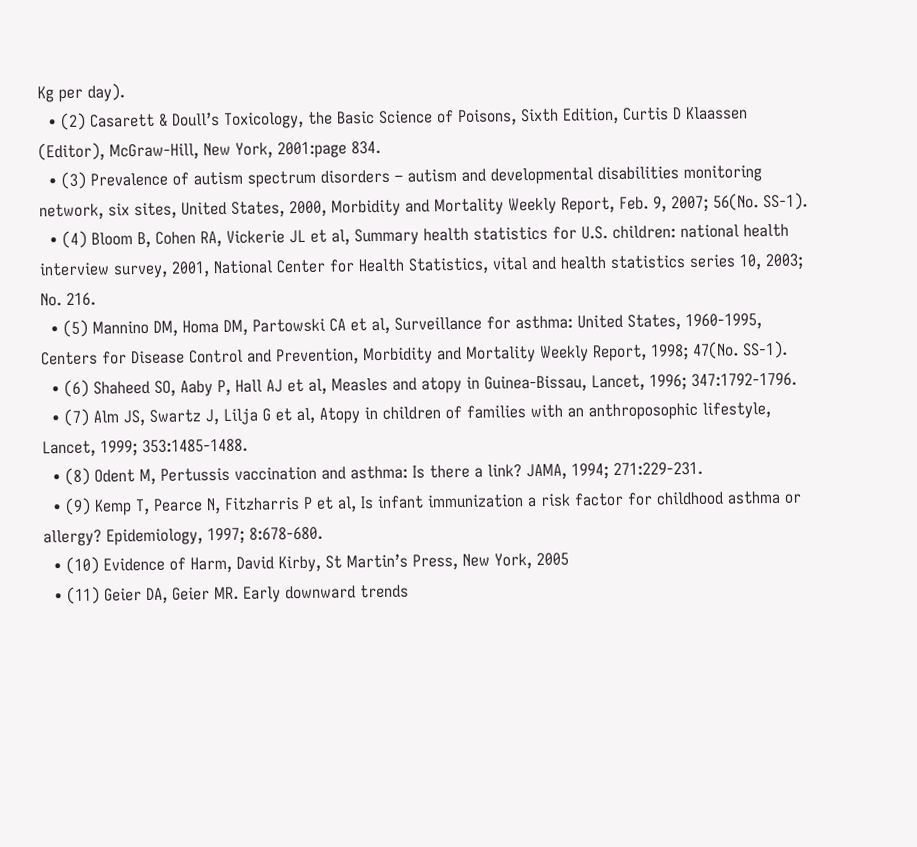Kg per day).
  • (2) Casarett & Doull’s Toxicology, the Basic Science of Poisons, Sixth Edition, Curtis D Klaassen (Editor), McGraw-Hill, New York, 2001:page 834.
  • (3) Prevalence of autism spectrum disorders – autism and developmental disabilities monitoring network, six sites, United States, 2000, Morbidity and Mortality Weekly Report, Feb. 9, 2007; 56(No. SS-1).
  • (4) Bloom B, Cohen RA, Vickerie JL et al, Summary health statistics for U.S. children: national health interview survey, 2001, National Center for Health Statistics, vital and health statistics series 10, 2003; No. 216.
  • (5) Mannino DM, Homa DM, Partowski CA et al, Surveillance for asthma: United States, 1960-1995, Centers for Disease Control and Prevention, Morbidity and Mortality Weekly Report, 1998; 47(No. SS-1).
  • (6) Shaheed SO, Aaby P, Hall AJ et al, Measles and atopy in Guinea-Bissau, Lancet, 1996; 347:1792-1796.
  • (7) Alm JS, Swartz J, Lilja G et al, Atopy in children of families with an anthroposophic lifestyle, Lancet, 1999; 353:1485-1488.
  • (8) Odent M, Pertussis vaccination and asthma: Is there a link? JAMA, 1994; 271:229-231.
  • (9) Kemp T, Pearce N, Fitzharris P et al, Is infant immunization a risk factor for childhood asthma or allergy? Epidemiology, 1997; 8:678-680.
  • (10) Evidence of Harm, David Kirby, St Martin’s Press, New York, 2005
  • (11) Geier DA, Geier MR. Early downward trends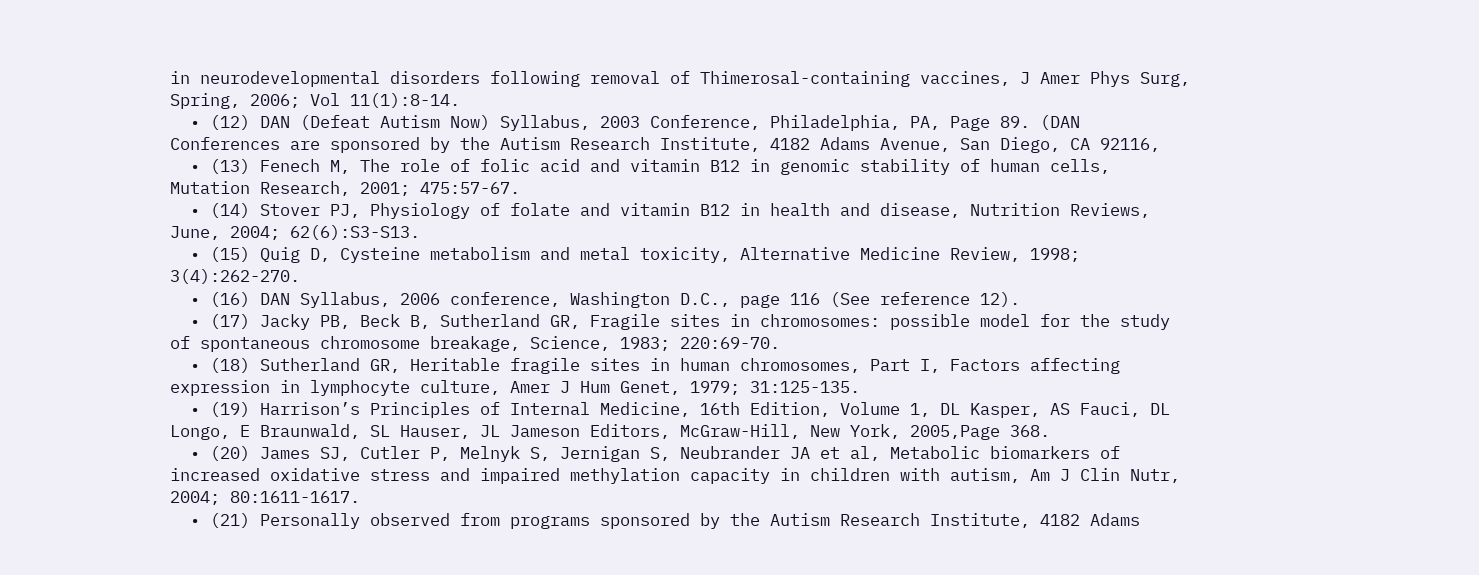in neurodevelopmental disorders following removal of Thimerosal-containing vaccines, J Amer Phys Surg, Spring, 2006; Vol 11(1):8-14.
  • (12) DAN (Defeat Autism Now) Syllabus, 2003 Conference, Philadelphia, PA, Page 89. (DAN Conferences are sponsored by the Autism Research Institute, 4182 Adams Avenue, San Diego, CA 92116,
  • (13) Fenech M, The role of folic acid and vitamin B12 in genomic stability of human cells, Mutation Research, 2001; 475:57-67.
  • (14) Stover PJ, Physiology of folate and vitamin B12 in health and disease, Nutrition Reviews, June, 2004; 62(6):S3-S13.
  • (15) Quig D, Cysteine metabolism and metal toxicity, Alternative Medicine Review, 1998; 3(4):262-270.
  • (16) DAN Syllabus, 2006 conference, Washington D.C., page 116 (See reference 12).
  • (17) Jacky PB, Beck B, Sutherland GR, Fragile sites in chromosomes: possible model for the study of spontaneous chromosome breakage, Science, 1983; 220:69-70.
  • (18) Sutherland GR, Heritable fragile sites in human chromosomes, Part I, Factors affecting expression in lymphocyte culture, Amer J Hum Genet, 1979; 31:125-135.
  • (19) Harrison’s Principles of Internal Medicine, 16th Edition, Volume 1, DL Kasper, AS Fauci, DL Longo, E Braunwald, SL Hauser, JL Jameson Editors, McGraw-Hill, New York, 2005,Page 368.
  • (20) James SJ, Cutler P, Melnyk S, Jernigan S, Neubrander JA et al, Metabolic biomarkers of increased oxidative stress and impaired methylation capacity in children with autism, Am J Clin Nutr, 2004; 80:1611-1617.
  • (21) Personally observed from programs sponsored by the Autism Research Institute, 4182 Adams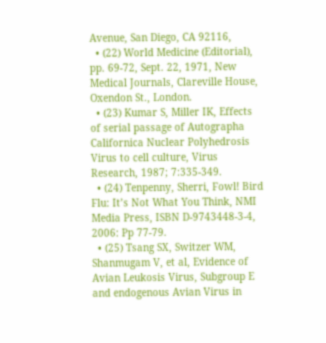Avenue, San Diego, CA 92116,
  • (22) World Medicine (Editorial), pp. 69-72, Sept. 22, 1971, New Medical Journals, Clareville House, Oxendon St., London.
  • (23) Kumar S, Miller IK, Effects of serial passage of Autographa Californica Nuclear Polyhedrosis Virus to cell culture, Virus Research, 1987; 7:335-349.
  • (24) Tenpenny, Sherri, Fowl! Bird Flu: It’s Not What You Think, NMI Media Press, ISBN D-9743448-3-4, 2006: Pp 77-79.
  • (25) Tsang SX, Switzer WM, Shanmugam V, et al, Evidence of Avian Leukosis Virus, Subgroup E and endogenous Avian Virus in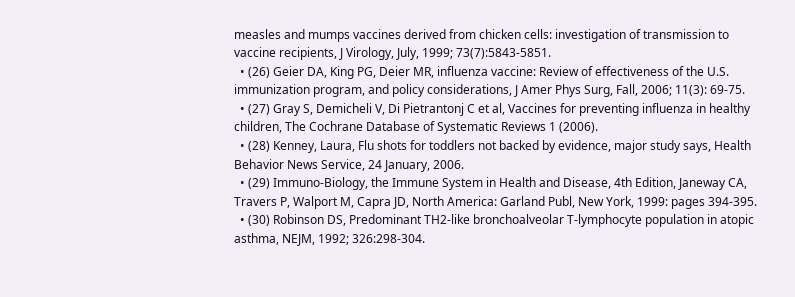measles and mumps vaccines derived from chicken cells: investigation of transmission to vaccine recipients, J Virology, July, 1999; 73(7):5843-5851.
  • (26) Geier DA, King PG, Deier MR, influenza vaccine: Review of effectiveness of the U.S. immunization program, and policy considerations, J Amer Phys Surg, Fall, 2006; 11(3): 69-75.
  • (27) Gray S, Demicheli V, Di Pietrantonj C et al, Vaccines for preventing influenza in healthy children, The Cochrane Database of Systematic Reviews 1 (2006).
  • (28) Kenney, Laura, Flu shots for toddlers not backed by evidence, major study says, Health Behavior News Service, 24 January, 2006.
  • (29) Immuno-Biology, the Immune System in Health and Disease, 4th Edition, Janeway CA, Travers P, Walport M, Capra JD, North America: Garland Publ, New York, 1999: pages 394-395.
  • (30) Robinson DS, Predominant TH2-like bronchoalveolar T-lymphocyte population in atopic asthma, NEJM, 1992; 326:298-304.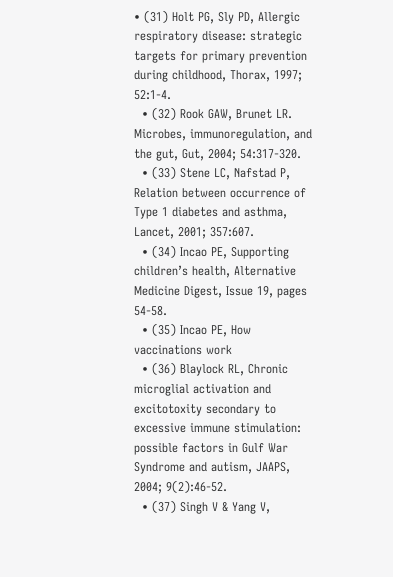• (31) Holt PG, Sly PD, Allergic respiratory disease: strategic targets for primary prevention during childhood, Thorax, 1997; 52:1-4.
  • (32) Rook GAW, Brunet LR. Microbes, immunoregulation, and the gut, Gut, 2004; 54:317-320.
  • (33) Stene LC, Nafstad P, Relation between occurrence of Type 1 diabetes and asthma, Lancet, 2001; 357:607.
  • (34) Incao PE, Supporting children’s health, Alternative Medicine Digest, Issue 19, pages 54-58.
  • (35) Incao PE, How vaccinations work
  • (36) Blaylock RL, Chronic microglial activation and excitotoxity secondary to excessive immune stimulation: possible factors in Gulf War Syndrome and autism, JAAPS, 2004; 9(2):46-52.
  • (37) Singh V & Yang V,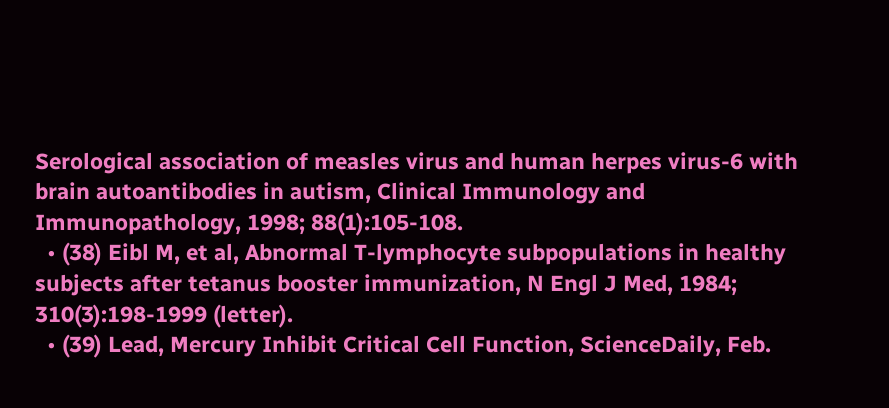Serological association of measles virus and human herpes virus-6 with brain autoantibodies in autism, Clinical Immunology and Immunopathology, 1998; 88(1):105-108.
  • (38) Eibl M, et al, Abnormal T-lymphocyte subpopulations in healthy subjects after tetanus booster immunization, N Engl J Med, 1984; 310(3):198-1999 (letter).
  • (39) Lead, Mercury Inhibit Critical Cell Function, ScienceDaily, Feb.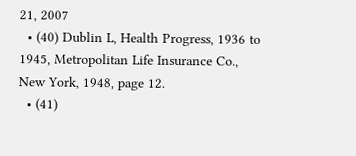21, 2007
  • (40) Dublin L, Health Progress, 1936 to 1945, Metropolitan Life Insurance Co., New York, 1948, page 12.
  • (41)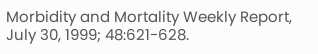Morbidity and Mortality Weekly Report, July 30, 1999; 48:621-628.